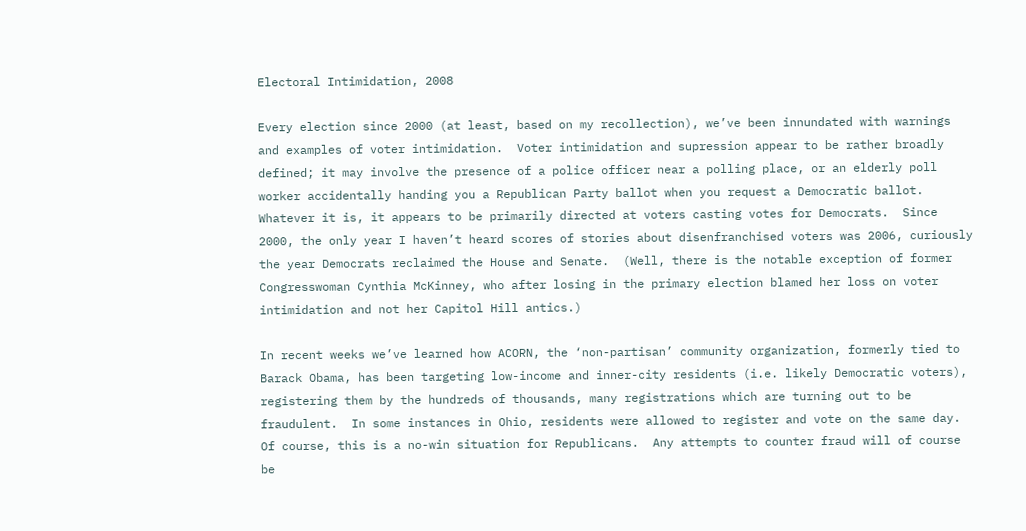Electoral Intimidation, 2008

Every election since 2000 (at least, based on my recollection), we’ve been innundated with warnings and examples of voter intimidation.  Voter intimidation and supression appear to be rather broadly defined; it may involve the presence of a police officer near a polling place, or an elderly poll worker accidentally handing you a Republican Party ballot when you request a Democratic ballot.  Whatever it is, it appears to be primarily directed at voters casting votes for Democrats.  Since 2000, the only year I haven’t heard scores of stories about disenfranchised voters was 2006, curiously the year Democrats reclaimed the House and Senate.  (Well, there is the notable exception of former Congresswoman Cynthia McKinney, who after losing in the primary election blamed her loss on voter intimidation and not her Capitol Hill antics.)

In recent weeks we’ve learned how ACORN, the ‘non-partisan’ community organization, formerly tied to Barack Obama, has been targeting low-income and inner-city residents (i.e. likely Democratic voters), registering them by the hundreds of thousands, many registrations which are turning out to be fraudulent.  In some instances in Ohio, residents were allowed to register and vote on the same day.  Of course, this is a no-win situation for Republicans.  Any attempts to counter fraud will of course be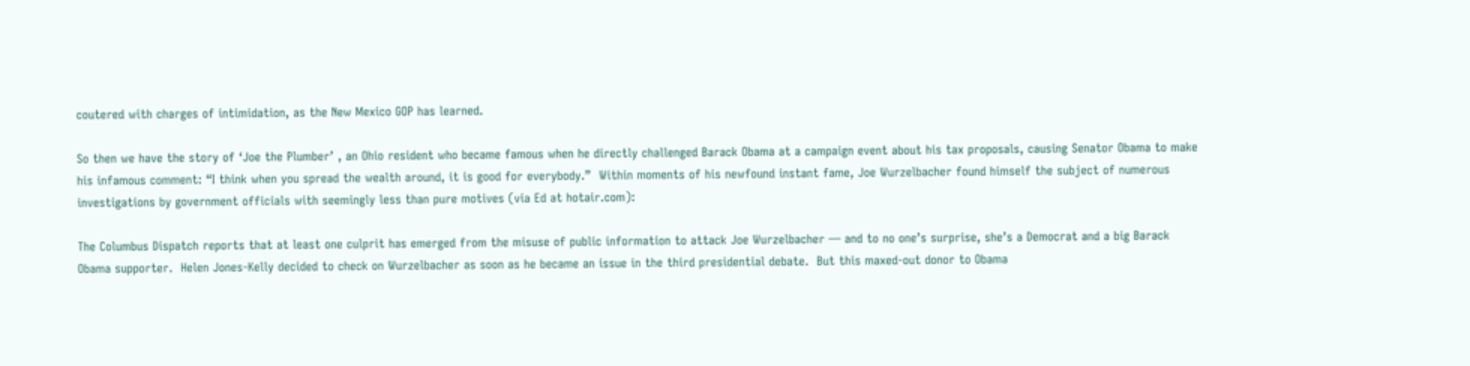coutered with charges of intimidation, as the New Mexico GOP has learned.

So then we have the story of ‘Joe the Plumber’ , an Ohio resident who became famous when he directly challenged Barack Obama at a campaign event about his tax proposals, causing Senator Obama to make his infamous comment: “I think when you spread the wealth around, it is good for everybody.”  Within moments of his newfound instant fame, Joe Wurzelbacher found himself the subject of numerous investigations by government officials with seemingly less than pure motives (via Ed at hotair.com):

The Columbus Dispatch reports that at least one culprit has emerged from the misuse of public information to attack Joe Wurzelbacher — and to no one’s surprise, she’s a Democrat and a big Barack Obama supporter.  Helen Jones-Kelly decided to check on Wurzelbacher as soon as he became an issue in the third presidential debate.  But this maxed-out donor to Obama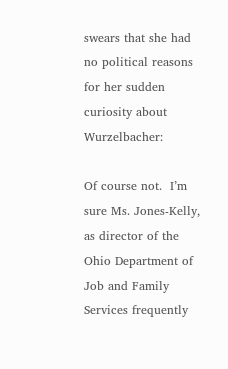swears that she had no political reasons for her sudden curiosity about Wurzelbacher:

Of course not.  I’m sure Ms. Jones-Kelly, as director of the Ohio Department of Job and Family Services frequently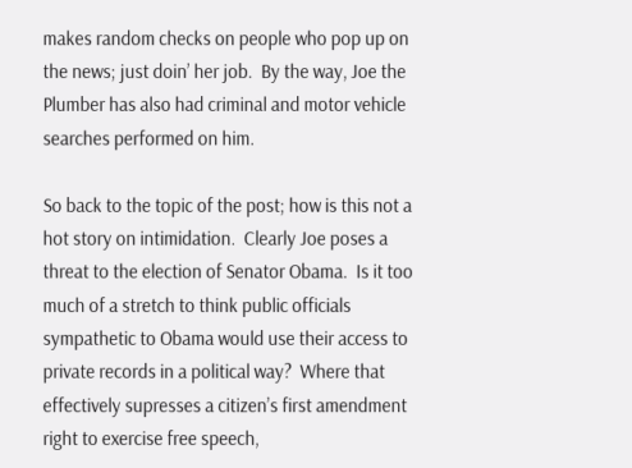makes random checks on people who pop up on the news; just doin’ her job.  By the way, Joe the Plumber has also had criminal and motor vehicle searches performed on him.

So back to the topic of the post; how is this not a hot story on intimidation.  Clearly Joe poses a threat to the election of Senator Obama.  Is it too much of a stretch to think public officials sympathetic to Obama would use their access to private records in a political way?  Where that effectively supresses a citizen’s first amendment right to exercise free speech,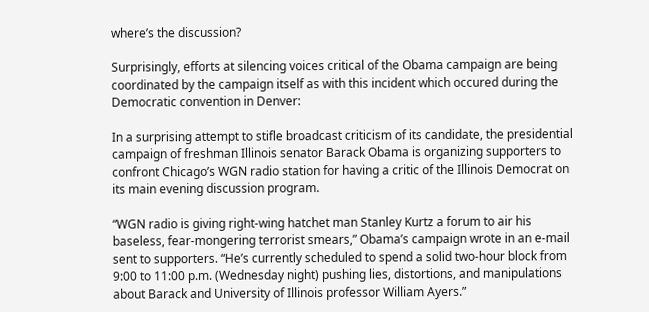where’s the discussion?

Surprisingly, efforts at silencing voices critical of the Obama campaign are being coordinated by the campaign itself as with this incident which occured during the Democratic convention in Denver:

In a surprising attempt to stifle broadcast criticism of its candidate, the presidential campaign of freshman Illinois senator Barack Obama is organizing supporters to confront Chicago’s WGN radio station for having a critic of the Illinois Democrat on its main evening discussion program.

“WGN radio is giving right-wing hatchet man Stanley Kurtz a forum to air his baseless, fear-mongering terrorist smears,” Obama’s campaign wrote in an e-mail sent to supporters. “He’s currently scheduled to spend a solid two-hour block from 9:00 to 11:00 p.m. (Wednesday night) pushing lies, distortions, and manipulations about Barack and University of Illinois professor William Ayers.”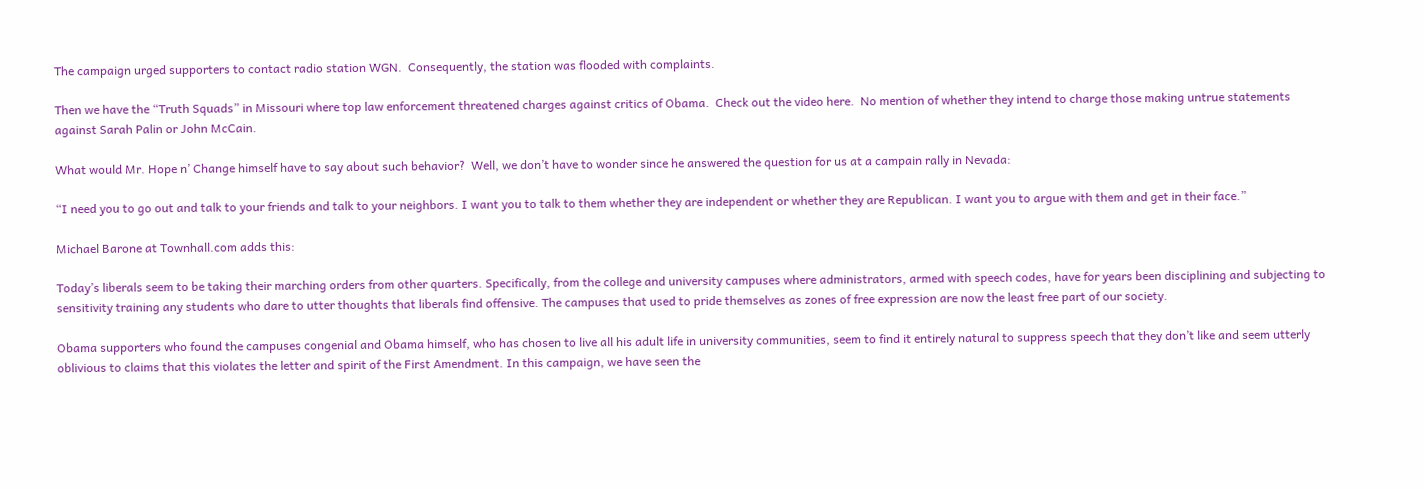The campaign urged supporters to contact radio station WGN.  Consequently, the station was flooded with complaints.

Then we have the “Truth Squads” in Missouri where top law enforcement threatened charges against critics of Obama.  Check out the video here.  No mention of whether they intend to charge those making untrue statements against Sarah Palin or John McCain.

What would Mr. Hope n’ Change himself have to say about such behavior?  Well, we don’t have to wonder since he answered the question for us at a campain rally in Nevada:

“I need you to go out and talk to your friends and talk to your neighbors. I want you to talk to them whether they are independent or whether they are Republican. I want you to argue with them and get in their face.”

Michael Barone at Townhall.com adds this:

Today’s liberals seem to be taking their marching orders from other quarters. Specifically, from the college and university campuses where administrators, armed with speech codes, have for years been disciplining and subjecting to sensitivity training any students who dare to utter thoughts that liberals find offensive. The campuses that used to pride themselves as zones of free expression are now the least free part of our society.

Obama supporters who found the campuses congenial and Obama himself, who has chosen to live all his adult life in university communities, seem to find it entirely natural to suppress speech that they don’t like and seem utterly oblivious to claims that this violates the letter and spirit of the First Amendment. In this campaign, we have seen the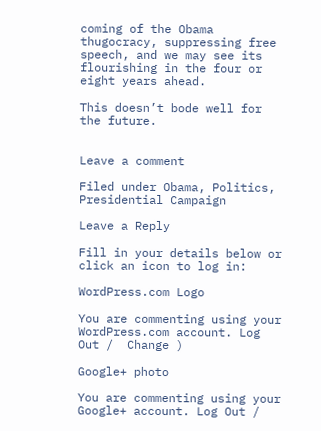coming of the Obama thugocracy, suppressing free speech, and we may see its flourishing in the four or eight years ahead.

This doesn’t bode well for the future.


Leave a comment

Filed under Obama, Politics, Presidential Campaign

Leave a Reply

Fill in your details below or click an icon to log in:

WordPress.com Logo

You are commenting using your WordPress.com account. Log Out /  Change )

Google+ photo

You are commenting using your Google+ account. Log Out /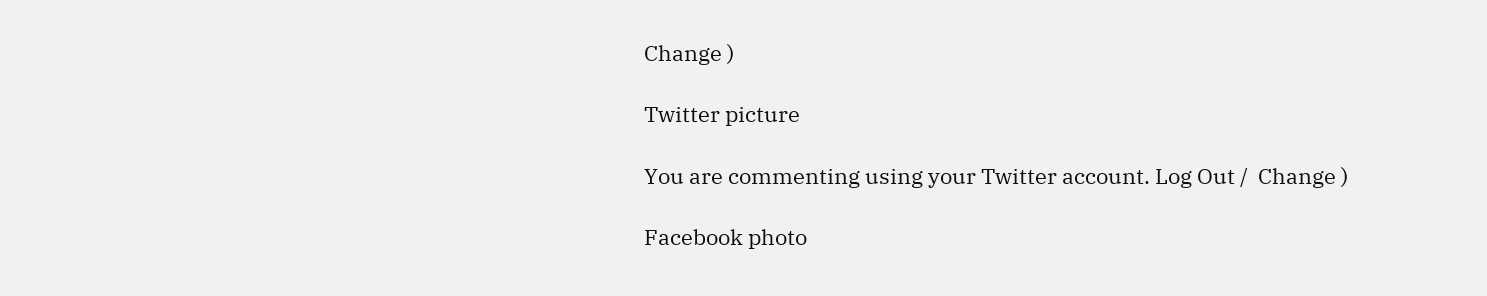Change )

Twitter picture

You are commenting using your Twitter account. Log Out /  Change )

Facebook photo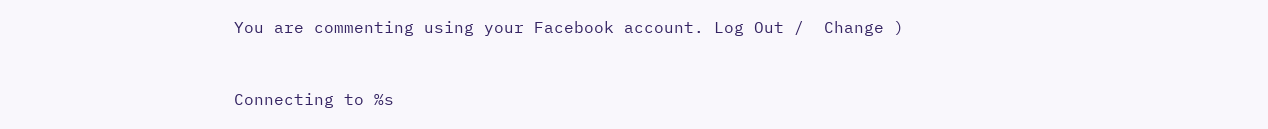You are commenting using your Facebook account. Log Out /  Change )


Connecting to %s